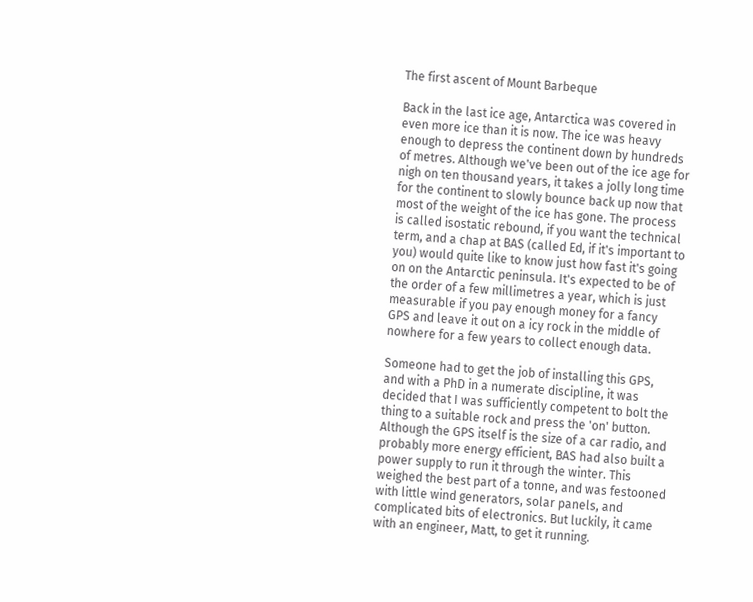The first ascent of Mount Barbeque

Back in the last ice age, Antarctica was covered in even more ice than it is now. The ice was heavy enough to depress the continent down by hundreds of metres. Although we've been out of the ice age for nigh on ten thousand years, it takes a jolly long time for the continent to slowly bounce back up now that most of the weight of the ice has gone. The process is called isostatic rebound, if you want the technical term, and a chap at BAS (called Ed, if it's important to you) would quite like to know just how fast it's going on on the Antarctic peninsula. It's expected to be of the order of a few millimetres a year, which is just measurable if you pay enough money for a fancy GPS and leave it out on a icy rock in the middle of nowhere for a few years to collect enough data.

Someone had to get the job of installing this GPS, and with a PhD in a numerate discipline, it was decided that I was sufficiently competent to bolt the thing to a suitable rock and press the 'on' button. Although the GPS itself is the size of a car radio, and probably more energy efficient, BAS had also built a power supply to run it through the winter. This weighed the best part of a tonne, and was festooned with little wind generators, solar panels, and complicated bits of electronics. But luckily, it came with an engineer, Matt, to get it running.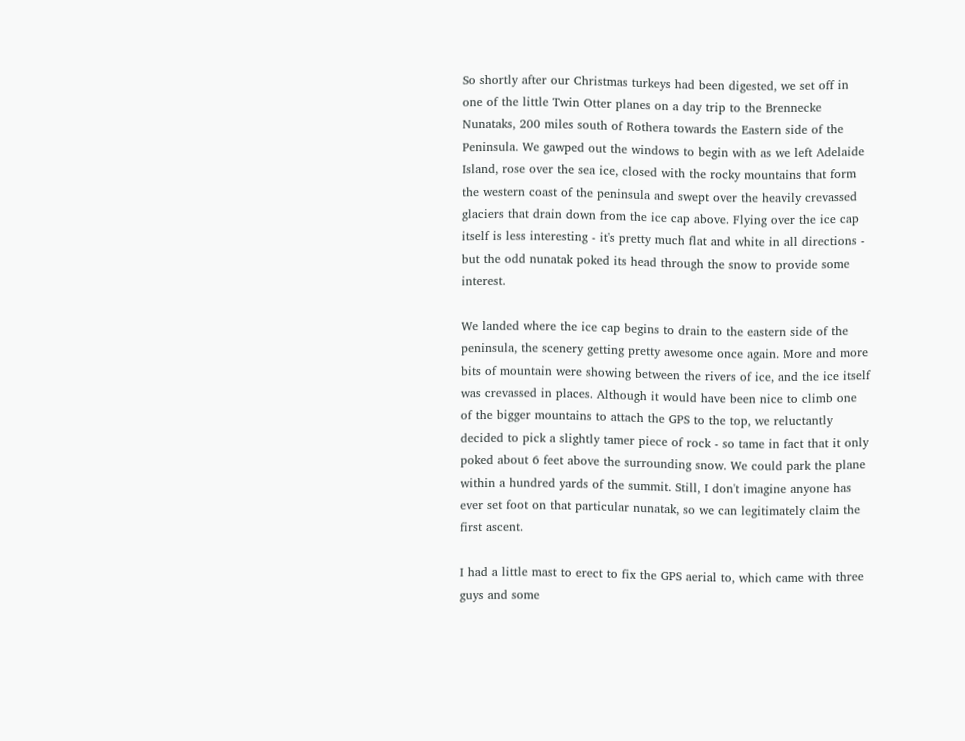So shortly after our Christmas turkeys had been digested, we set off in one of the little Twin Otter planes on a day trip to the Brennecke Nunataks, 200 miles south of Rothera towards the Eastern side of the Peninsula. We gawped out the windows to begin with as we left Adelaide Island, rose over the sea ice, closed with the rocky mountains that form the western coast of the peninsula and swept over the heavily crevassed glaciers that drain down from the ice cap above. Flying over the ice cap itself is less interesting - it's pretty much flat and white in all directions - but the odd nunatak poked its head through the snow to provide some interest.

We landed where the ice cap begins to drain to the eastern side of the peninsula, the scenery getting pretty awesome once again. More and more bits of mountain were showing between the rivers of ice, and the ice itself was crevassed in places. Although it would have been nice to climb one of the bigger mountains to attach the GPS to the top, we reluctantly decided to pick a slightly tamer piece of rock - so tame in fact that it only poked about 6 feet above the surrounding snow. We could park the plane within a hundred yards of the summit. Still, I don't imagine anyone has ever set foot on that particular nunatak, so we can legitimately claim the first ascent.

I had a little mast to erect to fix the GPS aerial to, which came with three guys and some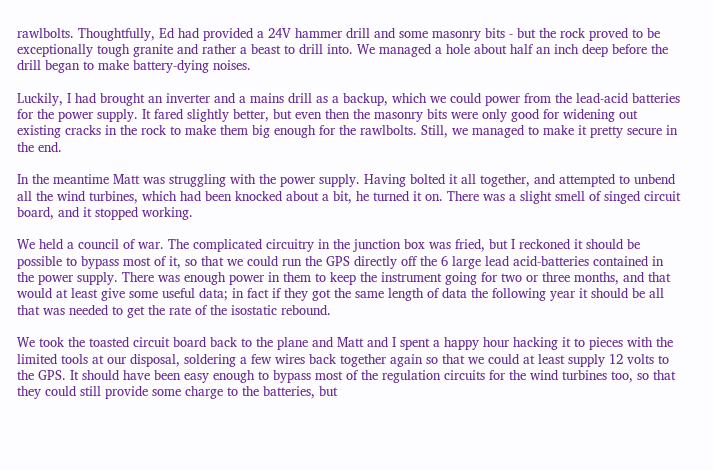rawlbolts. Thoughtfully, Ed had provided a 24V hammer drill and some masonry bits - but the rock proved to be exceptionally tough granite and rather a beast to drill into. We managed a hole about half an inch deep before the drill began to make battery-dying noises.

Luckily, I had brought an inverter and a mains drill as a backup, which we could power from the lead-acid batteries for the power supply. It fared slightly better, but even then the masonry bits were only good for widening out existing cracks in the rock to make them big enough for the rawlbolts. Still, we managed to make it pretty secure in the end.

In the meantime Matt was struggling with the power supply. Having bolted it all together, and attempted to unbend all the wind turbines, which had been knocked about a bit, he turned it on. There was a slight smell of singed circuit board, and it stopped working.

We held a council of war. The complicated circuitry in the junction box was fried, but I reckoned it should be possible to bypass most of it, so that we could run the GPS directly off the 6 large lead acid-batteries contained in the power supply. There was enough power in them to keep the instrument going for two or three months, and that would at least give some useful data; in fact if they got the same length of data the following year it should be all that was needed to get the rate of the isostatic rebound.

We took the toasted circuit board back to the plane and Matt and I spent a happy hour hacking it to pieces with the limited tools at our disposal, soldering a few wires back together again so that we could at least supply 12 volts to the GPS. It should have been easy enough to bypass most of the regulation circuits for the wind turbines too, so that they could still provide some charge to the batteries, but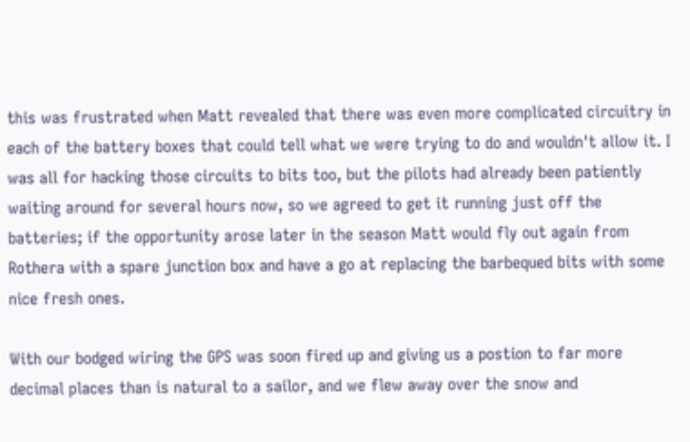this was frustrated when Matt revealed that there was even more complicated circuitry in each of the battery boxes that could tell what we were trying to do and wouldn't allow it. I was all for hacking those circuits to bits too, but the pilots had already been patiently waiting around for several hours now, so we agreed to get it running just off the batteries; if the opportunity arose later in the season Matt would fly out again from Rothera with a spare junction box and have a go at replacing the barbequed bits with some nice fresh ones.

With our bodged wiring the GPS was soon fired up and giving us a postion to far more decimal places than is natural to a sailor, and we flew away over the snow and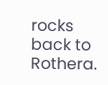rocks back to Rothera.